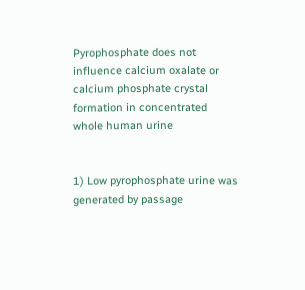Pyrophosphate does not influence calcium oxalate or calcium phosphate crystal formation in concentrated whole human urine


1) Low pyrophosphate urine was generated by passage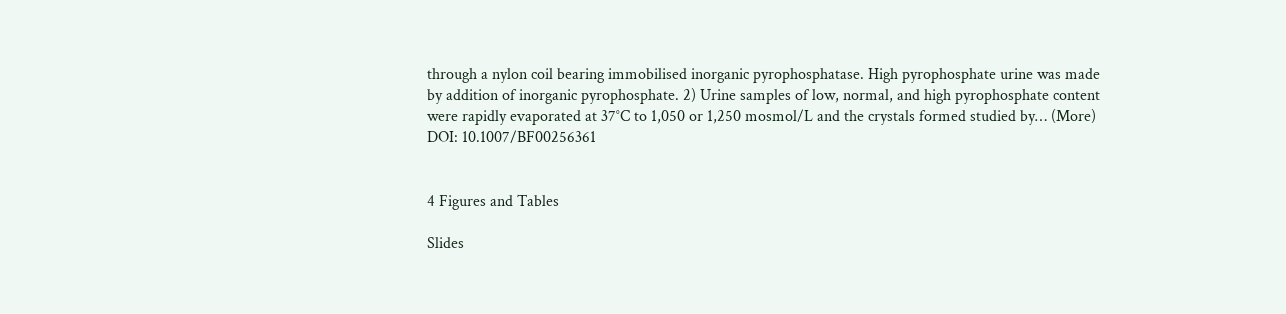through a nylon coil bearing immobilised inorganic pyrophosphatase. High pyrophosphate urine was made by addition of inorganic pyrophosphate. 2) Urine samples of low, normal, and high pyrophosphate content were rapidly evaporated at 37°C to 1,050 or 1,250 mosmol/L and the crystals formed studied by… (More)
DOI: 10.1007/BF00256361


4 Figures and Tables

Slides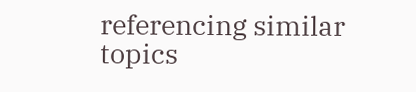referencing similar topics